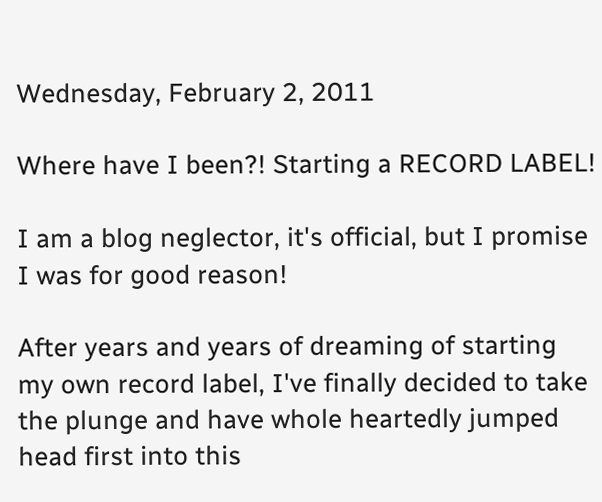Wednesday, February 2, 2011

Where have I been?! Starting a RECORD LABEL!

I am a blog neglector, it's official, but I promise I was for good reason!

After years and years of dreaming of starting my own record label, I've finally decided to take the plunge and have whole heartedly jumped head first into this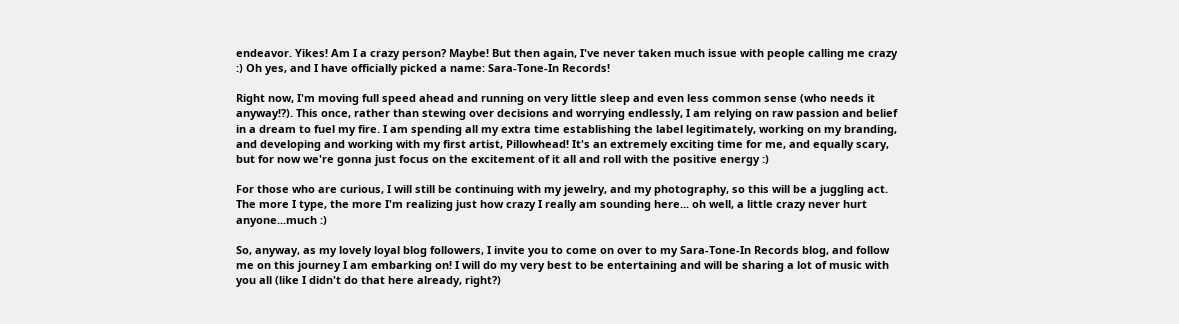endeavor. Yikes! Am I a crazy person? Maybe! But then again, I've never taken much issue with people calling me crazy :) Oh yes, and I have officially picked a name: Sara-Tone-In Records!

Right now, I'm moving full speed ahead and running on very little sleep and even less common sense (who needs it anyway!?). This once, rather than stewing over decisions and worrying endlessly, I am relying on raw passion and belief in a dream to fuel my fire. I am spending all my extra time establishing the label legitimately, working on my branding, and developing and working with my first artist, Pillowhead! It's an extremely exciting time for me, and equally scary, but for now we're gonna just focus on the excitement of it all and roll with the positive energy :)

For those who are curious, I will still be continuing with my jewelry, and my photography, so this will be a juggling act. The more I type, the more I'm realizing just how crazy I really am sounding here... oh well, a little crazy never hurt anyone...much :)

So, anyway, as my lovely loyal blog followers, I invite you to come on over to my Sara-Tone-In Records blog, and follow me on this journey I am embarking on! I will do my very best to be entertaining and will be sharing a lot of music with you all (like I didn't do that here already, right?)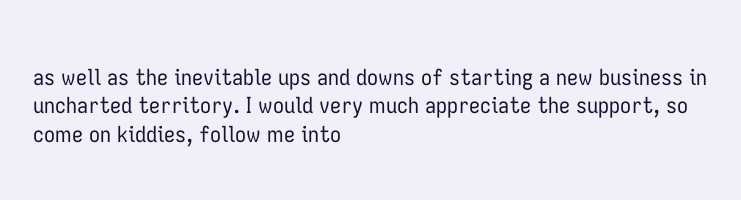as well as the inevitable ups and downs of starting a new business in uncharted territory. I would very much appreciate the support, so come on kiddies, follow me into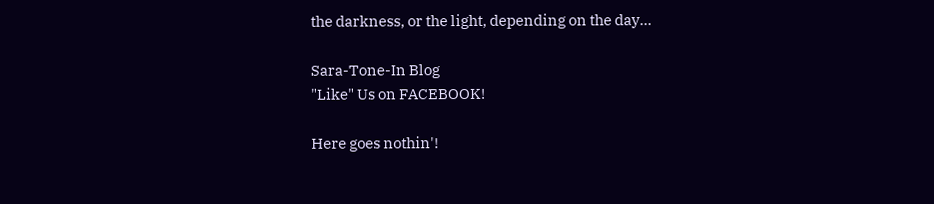the darkness, or the light, depending on the day...

Sara-Tone-In Blog
"Like" Us on FACEBOOK!

Here goes nothin'!